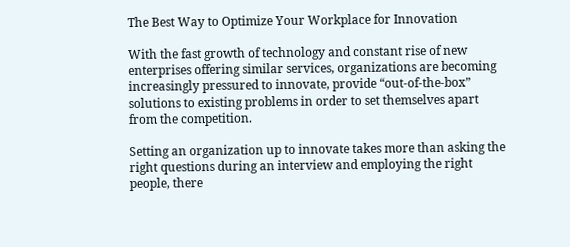The Best Way to Optimize Your Workplace for Innovation

With the fast growth of technology and constant rise of new enterprises offering similar services, organizations are becoming increasingly pressured to innovate, provide “out-of-the-box” solutions to existing problems in order to set themselves apart from the competition.

Setting an organization up to innovate takes more than asking the right questions during an interview and employing the right people, there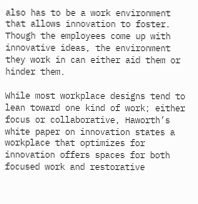also has to be a work environment that allows innovation to foster. Though the employees come up with innovative ideas, the environment they work in can either aid them or hinder them.

While most workplace designs tend to lean toward one kind of work; either focus or collaborative, Haworth’s white paper on innovation states a workplace that optimizes for innovation offers spaces for both focused work and restorative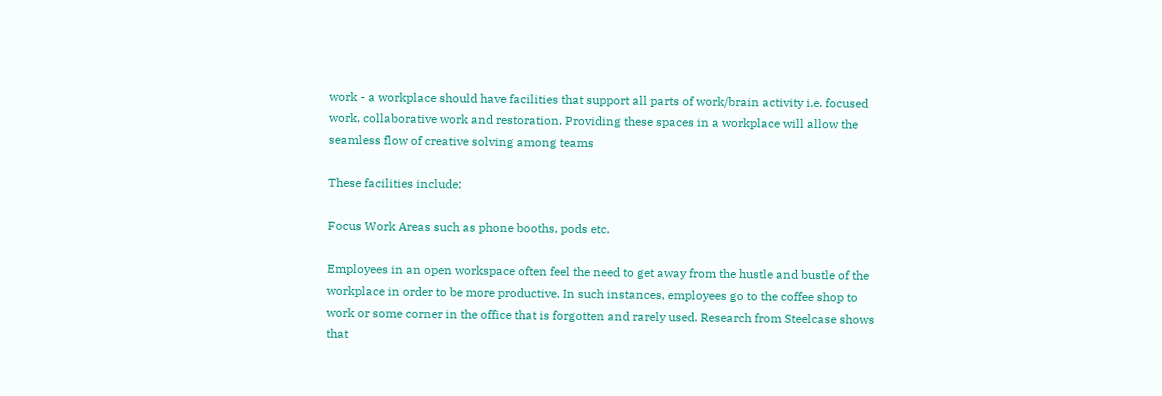work - a workplace should have facilities that support all parts of work/brain activity i.e. focused work, collaborative work and restoration. Providing these spaces in a workplace will allow the seamless flow of creative solving among teams

These facilities include:

Focus Work Areas such as phone booths, pods etc.

Employees in an open workspace often feel the need to get away from the hustle and bustle of the workplace in order to be more productive. In such instances, employees go to the coffee shop to work or some corner in the office that is forgotten and rarely used. Research from Steelcase shows that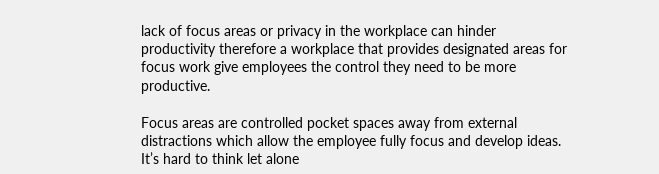lack of focus areas or privacy in the workplace can hinder productivity therefore a workplace that provides designated areas for focus work give employees the control they need to be more productive.

Focus areas are controlled pocket spaces away from external distractions which allow the employee fully focus and develop ideas. It’s hard to think let alone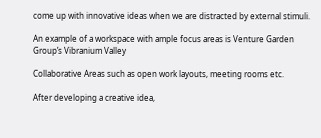come up with innovative ideas when we are distracted by external stimuli.

An example of a workspace with ample focus areas is Venture Garden Group’s Vibranium Valley

Collaborative Areas such as open work layouts, meeting rooms etc.

After developing a creative idea,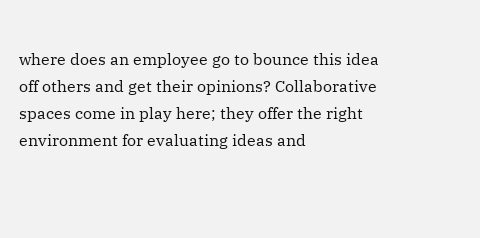where does an employee go to bounce this idea off others and get their opinions? Collaborative spaces come in play here; they offer the right environment for evaluating ideas and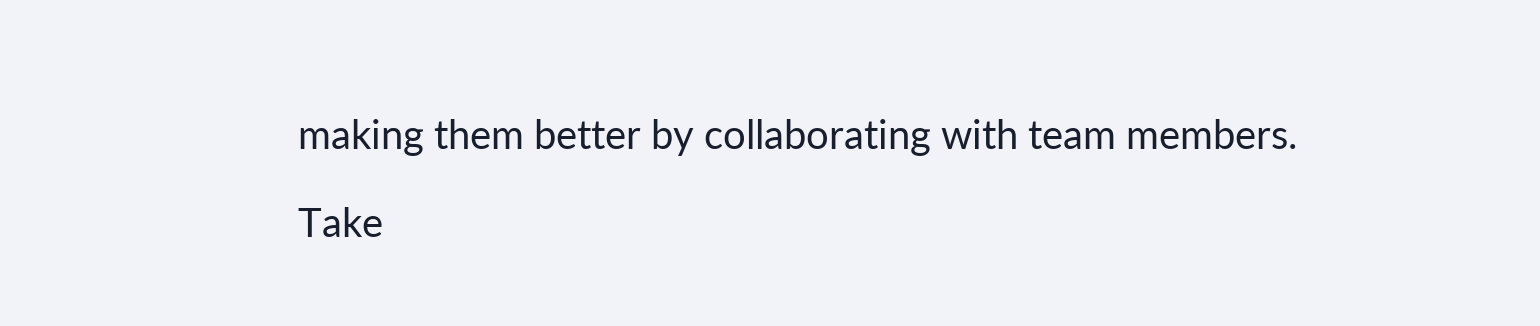making them better by collaborating with team members.

Take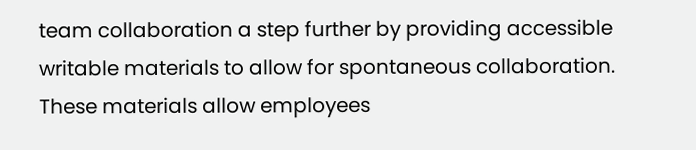team collaboration a step further by providing accessible writable materials to allow for spontaneous collaboration. These materials allow employees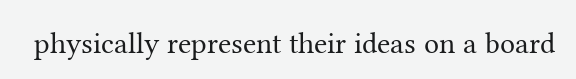physically represent their ideas on a board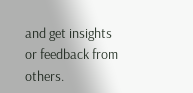and get insights or feedback from others.